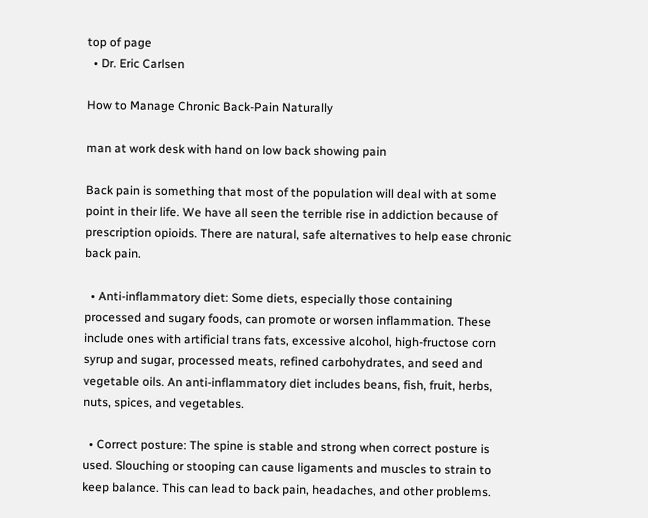top of page
  • Dr. Eric Carlsen

How to Manage Chronic Back-Pain Naturally

man at work desk with hand on low back showing pain

Back pain is something that most of the population will deal with at some point in their life. We have all seen the terrible rise in addiction because of prescription opioids. There are natural, safe alternatives to help ease chronic back pain.

  • Anti-inflammatory diet: Some diets, especially those containing processed and sugary foods, can promote or worsen inflammation. These include ones with artificial trans fats, excessive alcohol, high-fructose corn syrup and sugar, processed meats, refined carbohydrates, and seed and vegetable oils. An anti-inflammatory diet includes beans, fish, fruit, herbs, nuts, spices, and vegetables.

  • Correct posture: The spine is stable and strong when correct posture is used. Slouching or stooping can cause ligaments and muscles to strain to keep balance. This can lead to back pain, headaches, and other problems.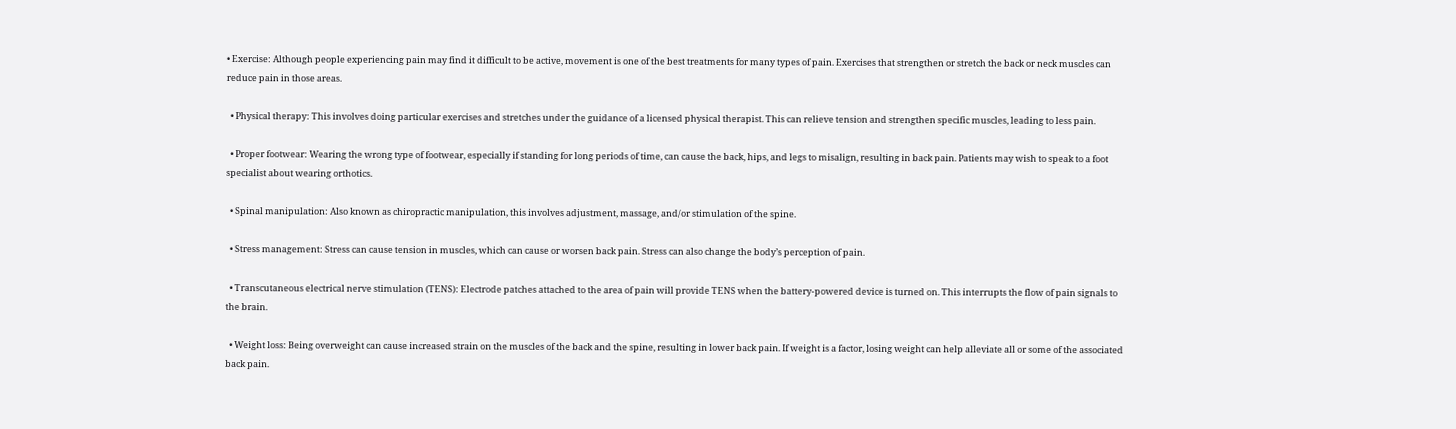• Exercise: Although people experiencing pain may find it difficult to be active, movement is one of the best treatments for many types of pain. Exercises that strengthen or stretch the back or neck muscles can reduce pain in those areas.

  • Physical therapy: This involves doing particular exercises and stretches under the guidance of a licensed physical therapist. This can relieve tension and strengthen specific muscles, leading to less pain.

  • Proper footwear: Wearing the wrong type of footwear, especially if standing for long periods of time, can cause the back, hips, and legs to misalign, resulting in back pain. Patients may wish to speak to a foot specialist about wearing orthotics.

  • Spinal manipulation: Also known as chiropractic manipulation, this involves adjustment, massage, and/or stimulation of the spine.

  • Stress management: Stress can cause tension in muscles, which can cause or worsen back pain. Stress can also change the body’s perception of pain.

  • Transcutaneous electrical nerve stimulation (TENS): Electrode patches attached to the area of pain will provide TENS when the battery-powered device is turned on. This interrupts the flow of pain signals to the brain.

  • Weight loss: Being overweight can cause increased strain on the muscles of the back and the spine, resulting in lower back pain. If weight is a factor, losing weight can help alleviate all or some of the associated back pain.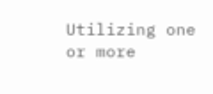Utilizing one or more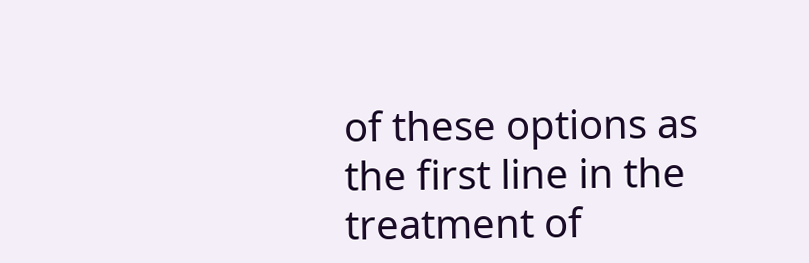of these options as the first line in the treatment of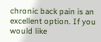chronic back pain is an excellent option. If you would like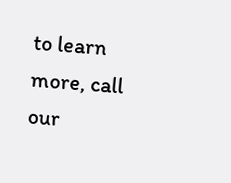to learn more, call our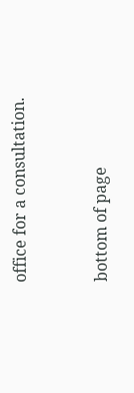office for a consultation.


bottom of page